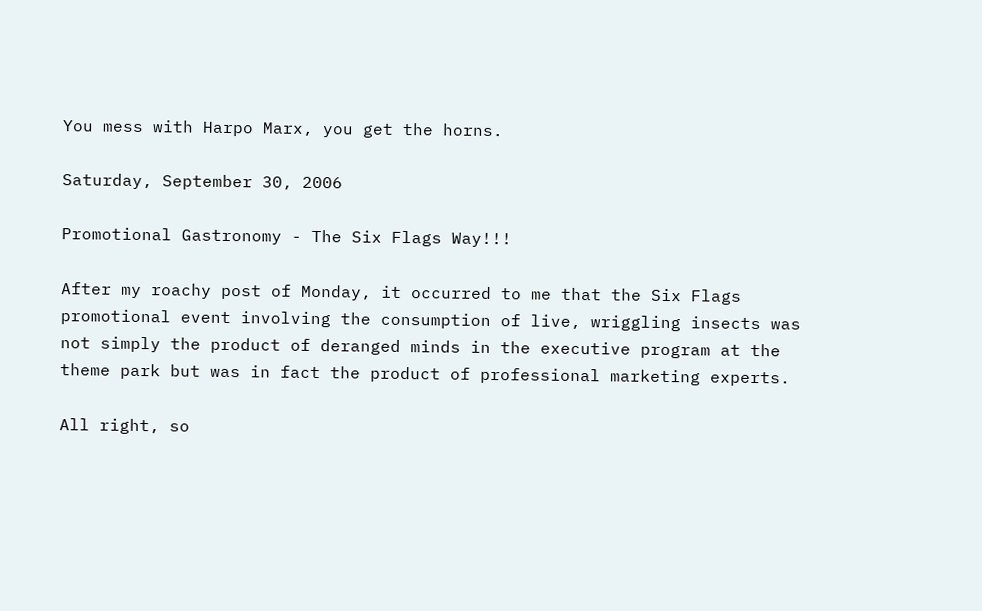You mess with Harpo Marx, you get the horns.

Saturday, September 30, 2006

Promotional Gastronomy - The Six Flags Way!!!

After my roachy post of Monday, it occurred to me that the Six Flags promotional event involving the consumption of live, wriggling insects was not simply the product of deranged minds in the executive program at the theme park but was in fact the product of professional marketing experts.

All right, so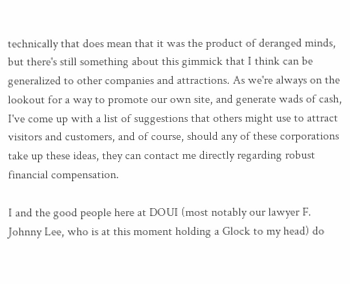technically that does mean that it was the product of deranged minds, but there's still something about this gimmick that I think can be generalized to other companies and attractions. As we're always on the lookout for a way to promote our own site, and generate wads of cash, I've come up with a list of suggestions that others might use to attract visitors and customers, and of course, should any of these corporations take up these ideas, they can contact me directly regarding robust financial compensation.

I and the good people here at DOUI (most notably our lawyer F. Johnny Lee, who is at this moment holding a Glock to my head) do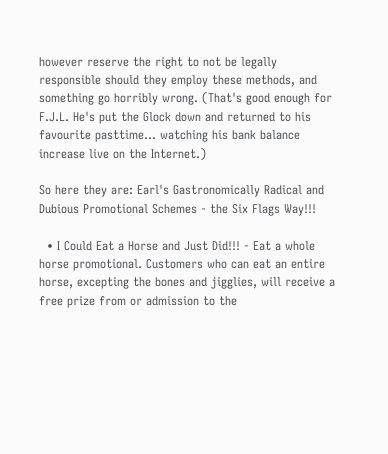however reserve the right to not be legally responsible should they employ these methods, and something go horribly wrong. (That's good enough for F.J.L. He's put the Glock down and returned to his favourite pasttime... watching his bank balance increase live on the Internet.)

So here they are: Earl's Gastronomically Radical and Dubious Promotional Schemes - the Six Flags Way!!!

  • I Could Eat a Horse and Just Did!!! - Eat a whole horse promotional. Customers who can eat an entire horse, excepting the bones and jigglies, will receive a free prize from or admission to the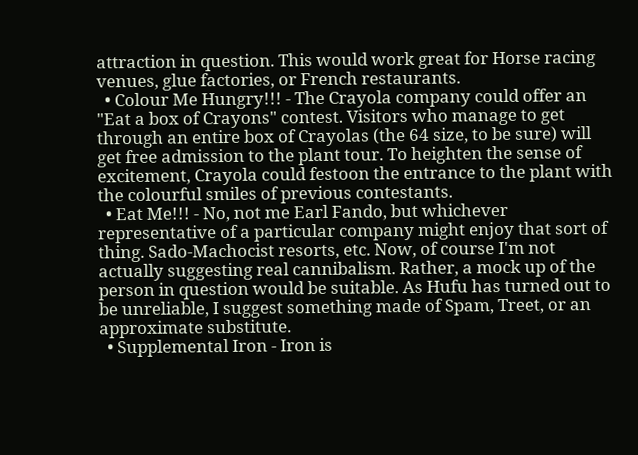attraction in question. This would work great for Horse racing venues, glue factories, or French restaurants.
  • Colour Me Hungry!!! - The Crayola company could offer an "Eat a box of Crayons" contest. Visitors who manage to get through an entire box of Crayolas (the 64 size, to be sure) will get free admission to the plant tour. To heighten the sense of excitement, Crayola could festoon the entrance to the plant with the colourful smiles of previous contestants.
  • Eat Me!!! - No, not me Earl Fando, but whichever representative of a particular company might enjoy that sort of thing. Sado-Machocist resorts, etc. Now, of course I'm not actually suggesting real cannibalism. Rather, a mock up of the person in question would be suitable. As Hufu has turned out to be unreliable, I suggest something made of Spam, Treet, or an approximate substitute.
  • Supplemental Iron - Iron is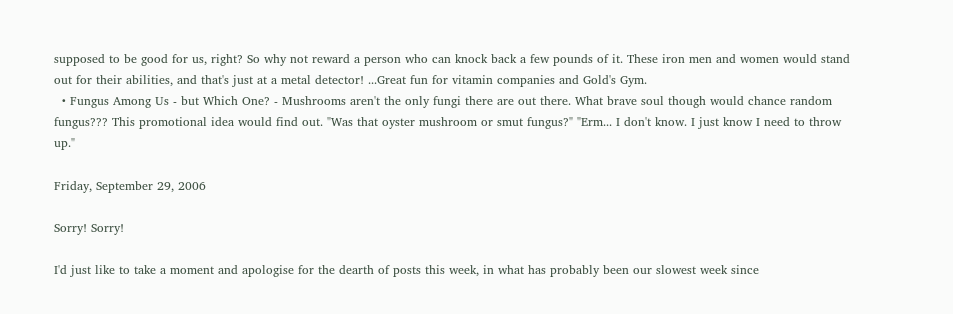supposed to be good for us, right? So why not reward a person who can knock back a few pounds of it. These iron men and women would stand out for their abilities, and that's just at a metal detector! ...Great fun for vitamin companies and Gold's Gym.
  • Fungus Among Us - but Which One? - Mushrooms aren't the only fungi there are out there. What brave soul though would chance random fungus??? This promotional idea would find out. "Was that oyster mushroom or smut fungus?" "Erm... I don't know. I just know I need to throw up."

Friday, September 29, 2006

Sorry! Sorry!

I'd just like to take a moment and apologise for the dearth of posts this week, in what has probably been our slowest week since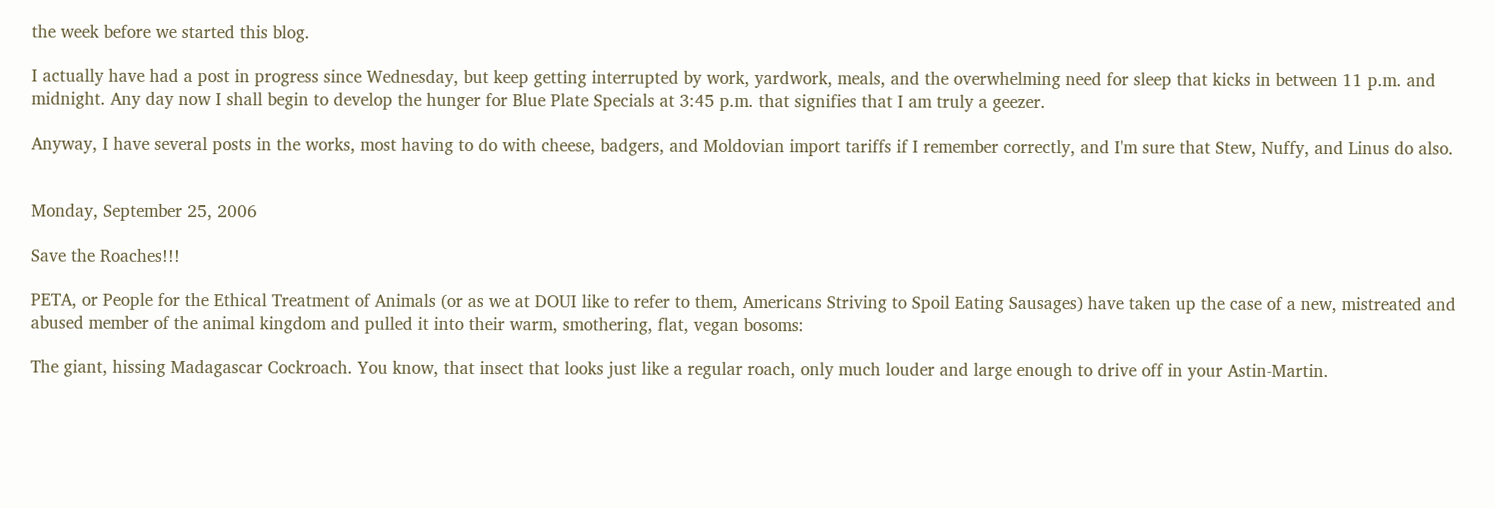the week before we started this blog.

I actually have had a post in progress since Wednesday, but keep getting interrupted by work, yardwork, meals, and the overwhelming need for sleep that kicks in between 11 p.m. and midnight. Any day now I shall begin to develop the hunger for Blue Plate Specials at 3:45 p.m. that signifies that I am truly a geezer.

Anyway, I have several posts in the works, most having to do with cheese, badgers, and Moldovian import tariffs if I remember correctly, and I'm sure that Stew, Nuffy, and Linus do also.


Monday, September 25, 2006

Save the Roaches!!!

PETA, or People for the Ethical Treatment of Animals (or as we at DOUI like to refer to them, Americans Striving to Spoil Eating Sausages) have taken up the case of a new, mistreated and abused member of the animal kingdom and pulled it into their warm, smothering, flat, vegan bosoms:

The giant, hissing Madagascar Cockroach. You know, that insect that looks just like a regular roach, only much louder and large enough to drive off in your Astin-Martin.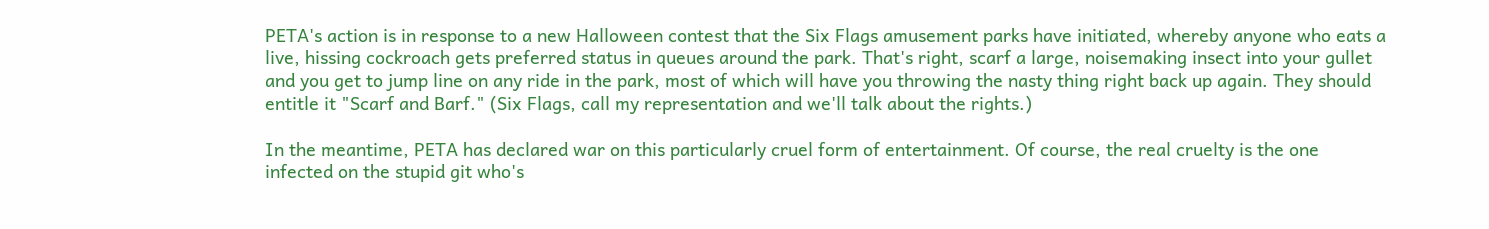PETA's action is in response to a new Halloween contest that the Six Flags amusement parks have initiated, whereby anyone who eats a live, hissing cockroach gets preferred status in queues around the park. That's right, scarf a large, noisemaking insect into your gullet and you get to jump line on any ride in the park, most of which will have you throwing the nasty thing right back up again. They should entitle it "Scarf and Barf." (Six Flags, call my representation and we'll talk about the rights.)

In the meantime, PETA has declared war on this particularly cruel form of entertainment. Of course, the real cruelty is the one infected on the stupid git who's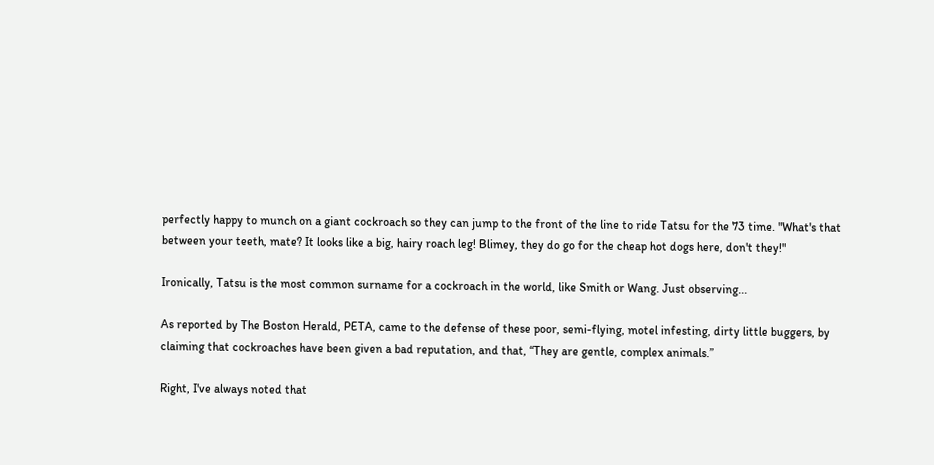perfectly happy to munch on a giant cockroach so they can jump to the front of the line to ride Tatsu for the 73 time. "What's that between your teeth, mate? It looks like a big, hairy roach leg! Blimey, they do go for the cheap hot dogs here, don't they!"

Ironically, Tatsu is the most common surname for a cockroach in the world, like Smith or Wang. Just observing...

As reported by The Boston Herald, PETA, came to the defense of these poor, semi-flying, motel infesting, dirty little buggers, by claiming that cockroaches have been given a bad reputation, and that, “They are gentle, complex animals.”

Right, I've always noted that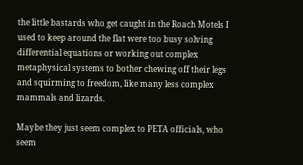the little bastards who get caught in the Roach Motels I used to keep around the flat were too busy solving differential equations or working out complex metaphysical systems to bother chewing off their legs and squirming to freedom, like many less complex mammals and lizards.

Maybe they just seem complex to PETA officials, who seem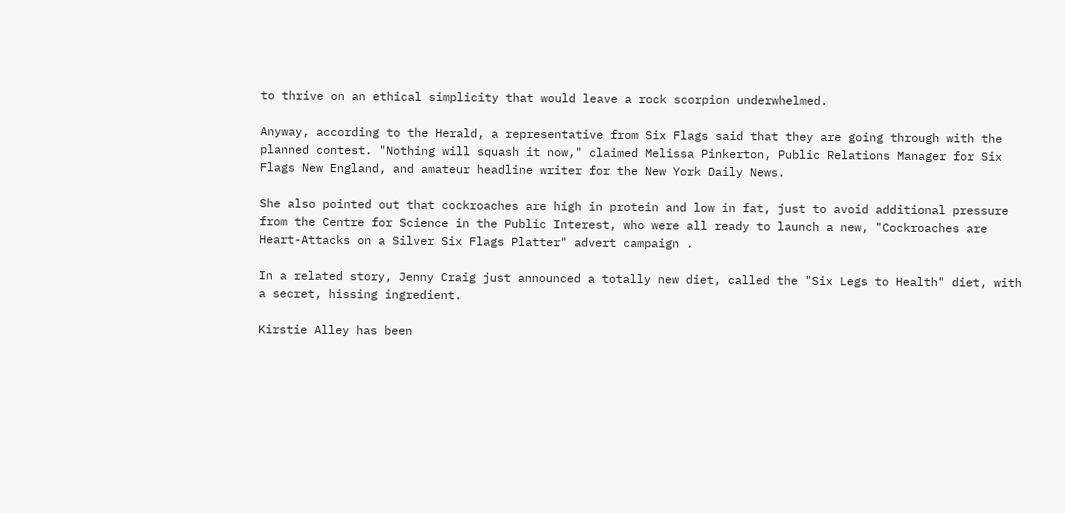to thrive on an ethical simplicity that would leave a rock scorpion underwhelmed.

Anyway, according to the Herald, a representative from Six Flags said that they are going through with the planned contest. "Nothing will squash it now," claimed Melissa Pinkerton, Public Relations Manager for Six Flags New England, and amateur headline writer for the New York Daily News.

She also pointed out that cockroaches are high in protein and low in fat, just to avoid additional pressure from the Centre for Science in the Public Interest, who were all ready to launch a new, "Cockroaches are Heart-Attacks on a Silver Six Flags Platter" advert campaign .

In a related story, Jenny Craig just announced a totally new diet, called the "Six Legs to Health" diet, with a secret, hissing ingredient.

Kirstie Alley has been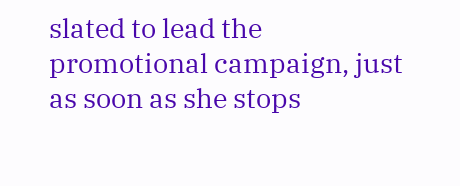slated to lead the promotional campaign, just as soon as she stops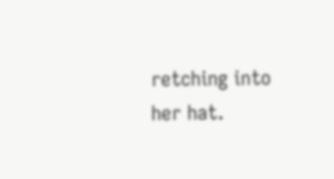retching into her hat.